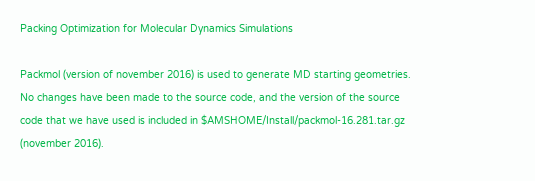Packing Optimization for Molecular Dynamics Simulations

Packmol (version of november 2016) is used to generate MD starting geometries. No changes have been made to the source code, and the version of the source code that we have used is included in $AMSHOME/Install/packmol-16.281.tar.gz (november 2016).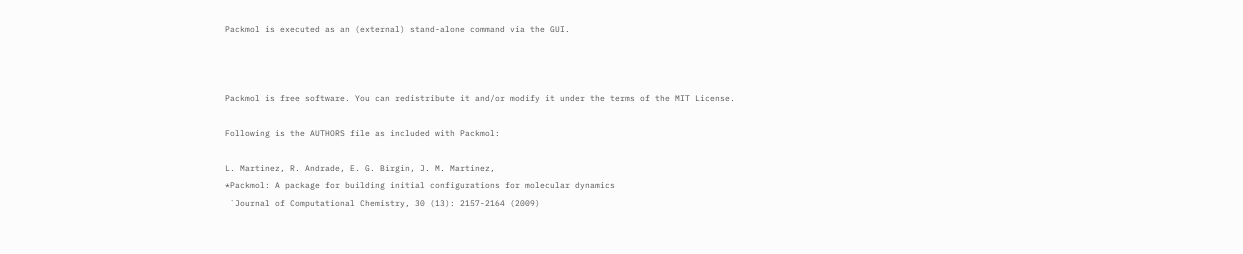Packmol is executed as an (external) stand-alone command via the GUI.



Packmol is free software. You can redistribute it and/or modify it under the terms of the MIT License.

Following is the AUTHORS file as included with Packmol:

L. Martinez, R. Andrade, E. G. Birgin, J. M. Martinez,
*Packmol: A package for building initial configurations for molecular dynamics
 `Journal of Computational Chemistry, 30 (13): 2157-2164 (2009)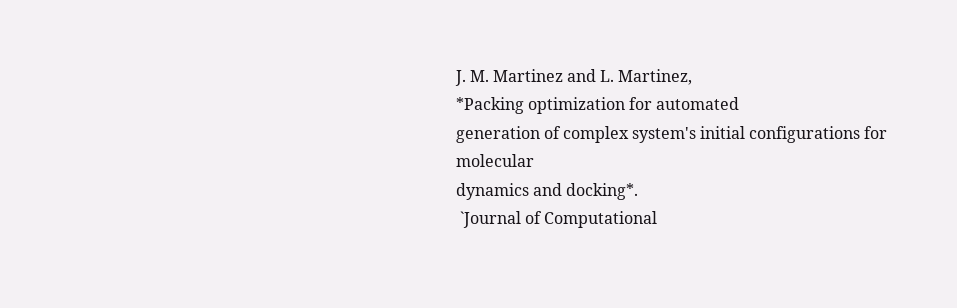J. M. Martinez and L. Martinez,
*Packing optimization for automated
generation of complex system's initial configurations for molecular
dynamics and docking*.
 `Journal of Computational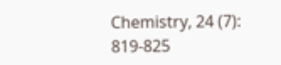Chemistry, 24 (7): 819-825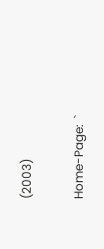(2003)

Home-Page:  `